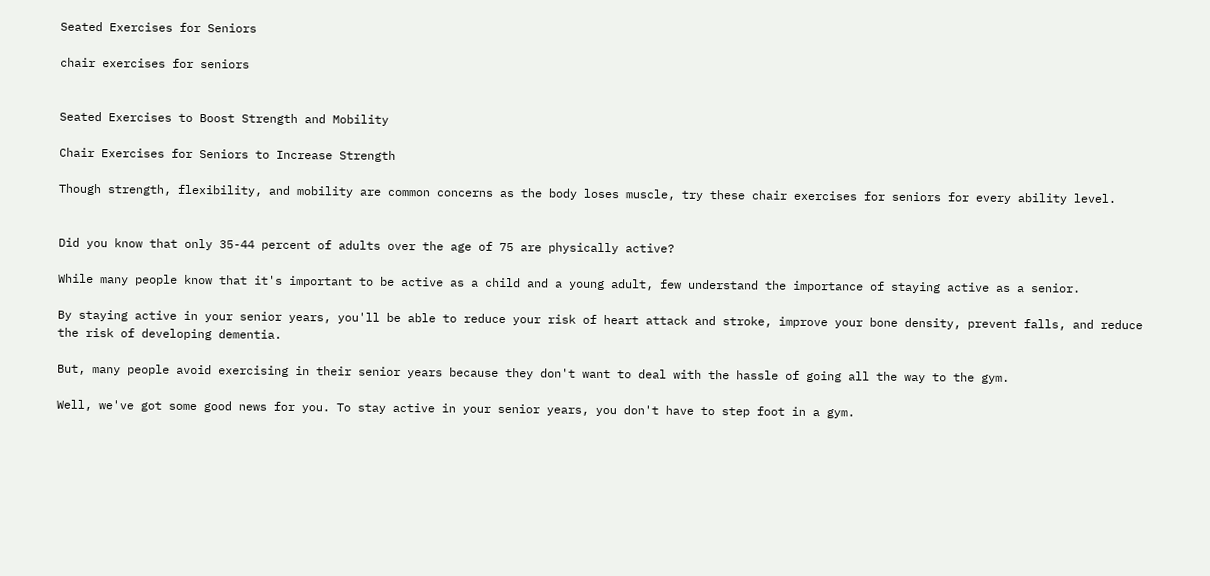Seated Exercises for Seniors

chair exercises for seniors


Seated Exercises to Boost Strength and Mobility

Chair Exercises for Seniors to Increase Strength

Though strength, flexibility, and mobility are common concerns as the body loses muscle, try these chair exercises for seniors for every ability level.


Did you know that only 35-44 percent of adults over the age of 75 are physically active?

While many people know that it's important to be active as a child and a young adult, few understand the importance of staying active as a senior.

By staying active in your senior years, you'll be able to reduce your risk of heart attack and stroke, improve your bone density, prevent falls, and reduce the risk of developing dementia.

But, many people avoid exercising in their senior years because they don't want to deal with the hassle of going all the way to the gym.

Well, we've got some good news for you. To stay active in your senior years, you don't have to step foot in a gym.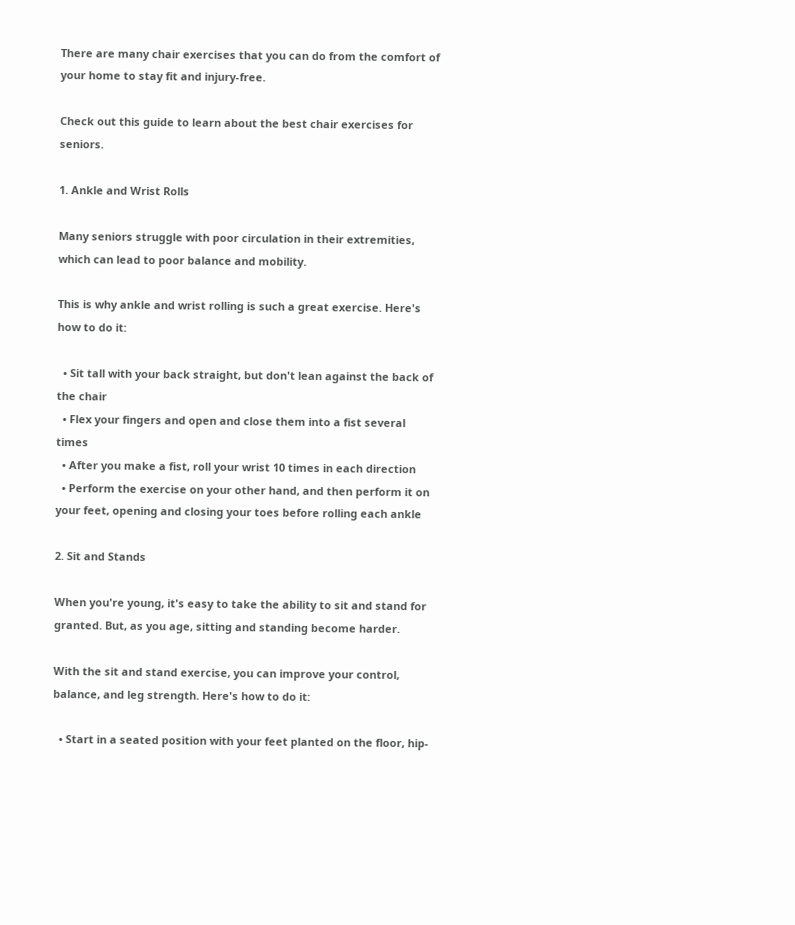There are many chair exercises that you can do from the comfort of your home to stay fit and injury-free.

Check out this guide to learn about the best chair exercises for seniors.

1. Ankle and Wrist Rolls

Many seniors struggle with poor circulation in their extremities, which can lead to poor balance and mobility.

This is why ankle and wrist rolling is such a great exercise. Here's how to do it:

  • Sit tall with your back straight, but don't lean against the back of the chair
  • Flex your fingers and open and close them into a fist several times
  • After you make a fist, roll your wrist 10 times in each direction
  • Perform the exercise on your other hand, and then perform it on your feet, opening and closing your toes before rolling each ankle

2. Sit and Stands

When you're young, it's easy to take the ability to sit and stand for granted. But, as you age, sitting and standing become harder.

With the sit and stand exercise, you can improve your control, balance, and leg strength. Here's how to do it:

  • Start in a seated position with your feet planted on the floor, hip-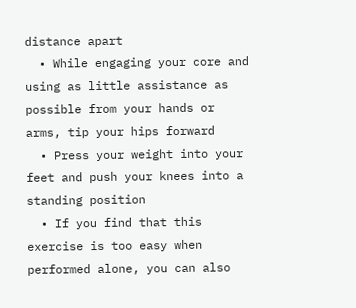distance apart
  • While engaging your core and using as little assistance as possible from your hands or arms, tip your hips forward
  • Press your weight into your feet and push your knees into a standing position
  • If you find that this exercise is too easy when performed alone, you can also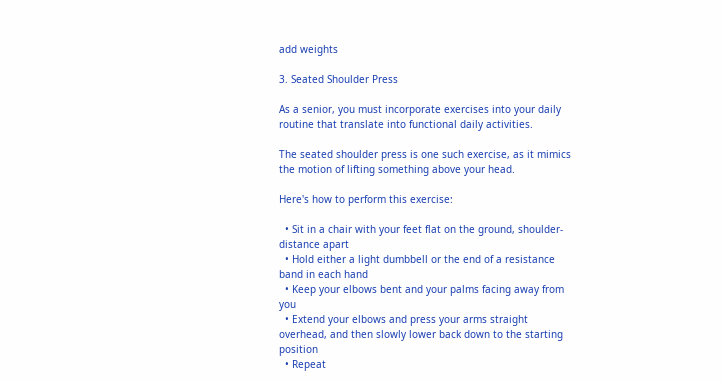add weights

3. Seated Shoulder Press

As a senior, you must incorporate exercises into your daily routine that translate into functional daily activities.

The seated shoulder press is one such exercise, as it mimics the motion of lifting something above your head.

Here's how to perform this exercise:

  • Sit in a chair with your feet flat on the ground, shoulder-distance apart
  • Hold either a light dumbbell or the end of a resistance band in each hand
  • Keep your elbows bent and your palms facing away from you
  • Extend your elbows and press your arms straight overhead, and then slowly lower back down to the starting position
  • Repeat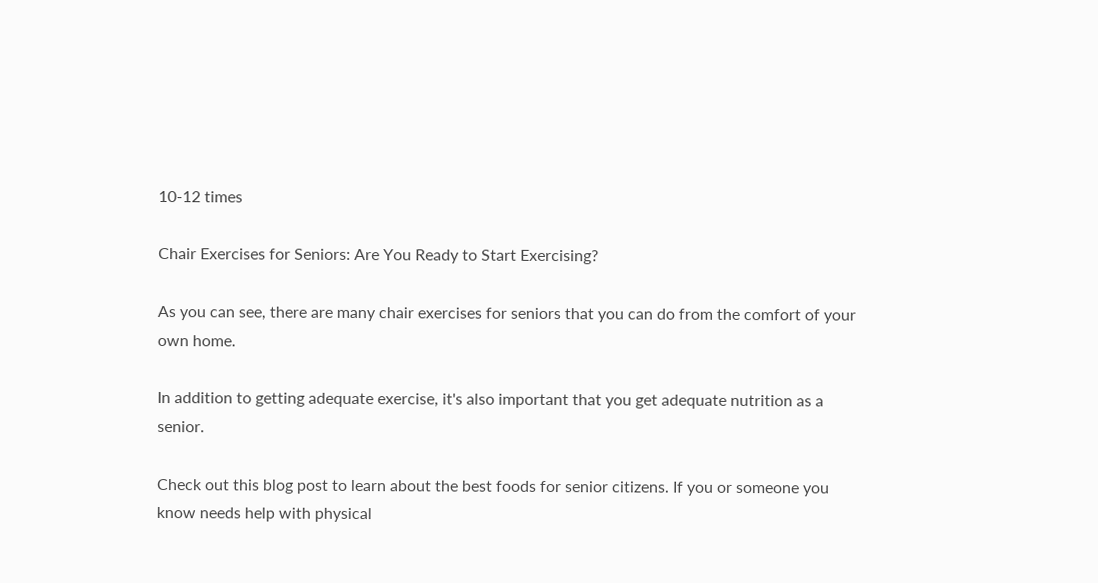10-12 times

Chair Exercises for Seniors: Are You Ready to Start Exercising?

As you can see, there are many chair exercises for seniors that you can do from the comfort of your own home.

In addition to getting adequate exercise, it's also important that you get adequate nutrition as a senior.

Check out this blog post to learn about the best foods for senior citizens. If you or someone you know needs help with physical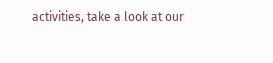activities, take a look at our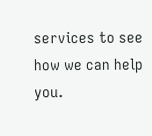services to see how we can help you.